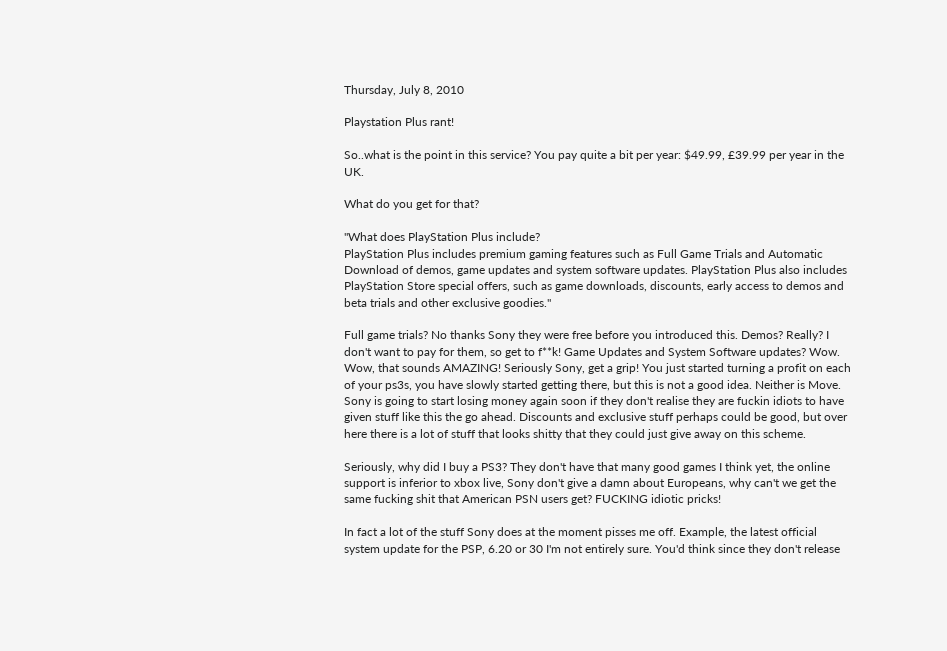Thursday, July 8, 2010

Playstation Plus rant!

So..what is the point in this service? You pay quite a bit per year: $49.99, £39.99 per year in the UK.

What do you get for that?

"What does PlayStation Plus include?
PlayStation Plus includes premium gaming features such as Full Game Trials and Automatic Download of demos, game updates and system software updates. PlayStation Plus also includes PlayStation Store special offers, such as game downloads, discounts, early access to demos and beta trials and other exclusive goodies."

Full game trials? No thanks Sony they were free before you introduced this. Demos? Really? I don't want to pay for them, so get to f**k! Game Updates and System Software updates? Wow. Wow, that sounds AMAZING! Seriously Sony, get a grip! You just started turning a profit on each of your ps3s, you have slowly started getting there, but this is not a good idea. Neither is Move. Sony is going to start losing money again soon if they don't realise they are fuckin idiots to have given stuff like this the go ahead. Discounts and exclusive stuff perhaps could be good, but over here there is a lot of stuff that looks shitty that they could just give away on this scheme.

Seriously, why did I buy a PS3? They don't have that many good games I think yet, the online support is inferior to xbox live, Sony don't give a damn about Europeans, why can't we get the same fucking shit that American PSN users get? FUCKING idiotic pricks!

In fact a lot of the stuff Sony does at the moment pisses me off. Example, the latest official system update for the PSP, 6.20 or 30 I'm not entirely sure. You'd think since they don't release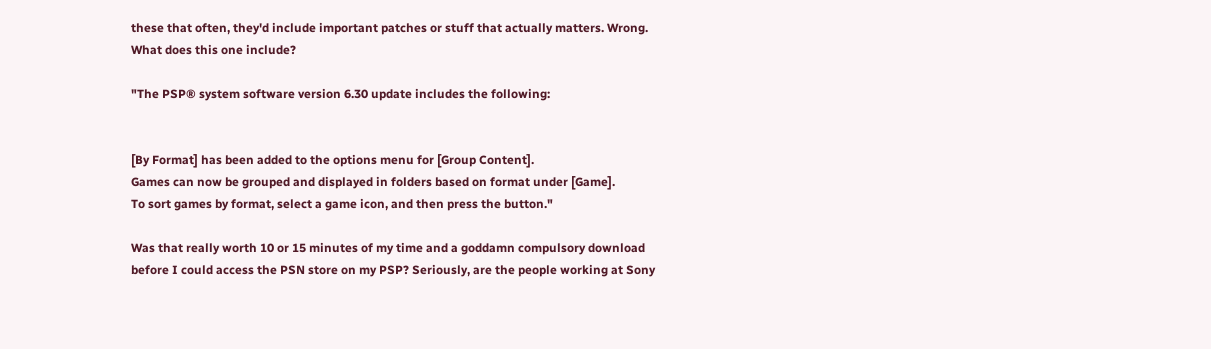these that often, they'd include important patches or stuff that actually matters. Wrong. What does this one include?

"The PSP® system software version 6.30 update includes the following:


[By Format] has been added to the options menu for [Group Content].
Games can now be grouped and displayed in folders based on format under [Game].
To sort games by format, select a game icon, and then press the button."

Was that really worth 10 or 15 minutes of my time and a goddamn compulsory download before I could access the PSN store on my PSP? Seriously, are the people working at Sony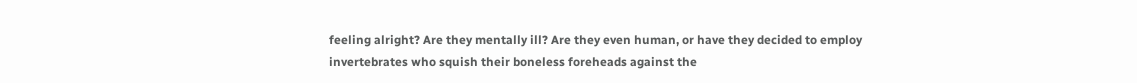feeling alright? Are they mentally ill? Are they even human, or have they decided to employ invertebrates who squish their boneless foreheads against the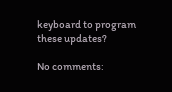keyboard to program these updates?

No comments: